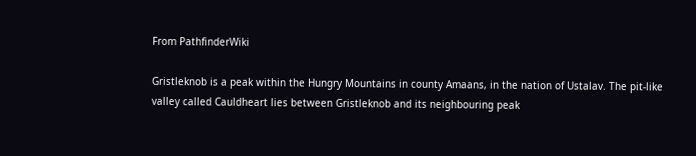From PathfinderWiki

Gristleknob is a peak within the Hungry Mountains in county Amaans, in the nation of Ustalav. The pit-like valley called Cauldheart lies between Gristleknob and its neighbouring peak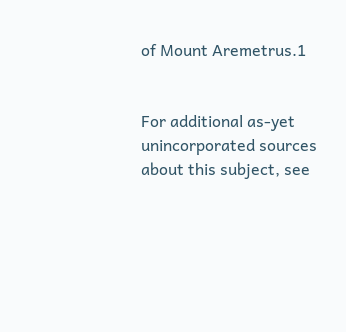of Mount Aremetrus.1


For additional as-yet unincorporated sources about this subject, see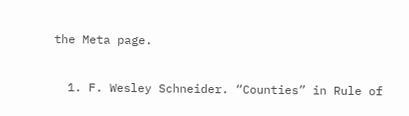the Meta page.

  1. F. Wesley Schneider. “Counties” in Rule of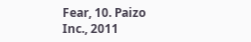Fear, 10. Paizo Inc., 2011